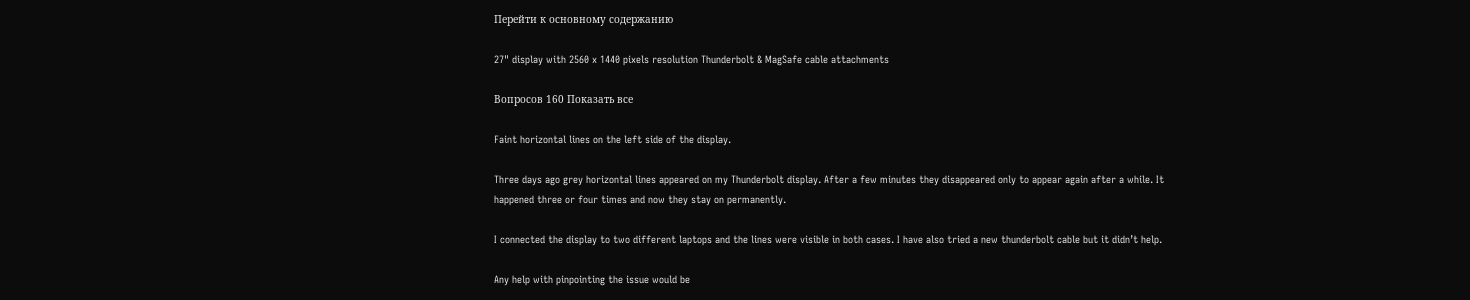Перейти к основному содержанию

27" display with 2560 x 1440 pixels resolution Thunderbolt & MagSafe cable attachments

Вопросов 160 Показать все

Faint horizontal lines on the left side of the display.

Three days ago grey horizontal lines appeared on my Thunderbolt display. After a few minutes they disappeared only to appear again after a while. It happened three or four times and now they stay on permanently.

I connected the display to two different laptops and the lines were visible in both cases. I have also tried a new thunderbolt cable but it didn’t help.

Any help with pinpointing the issue would be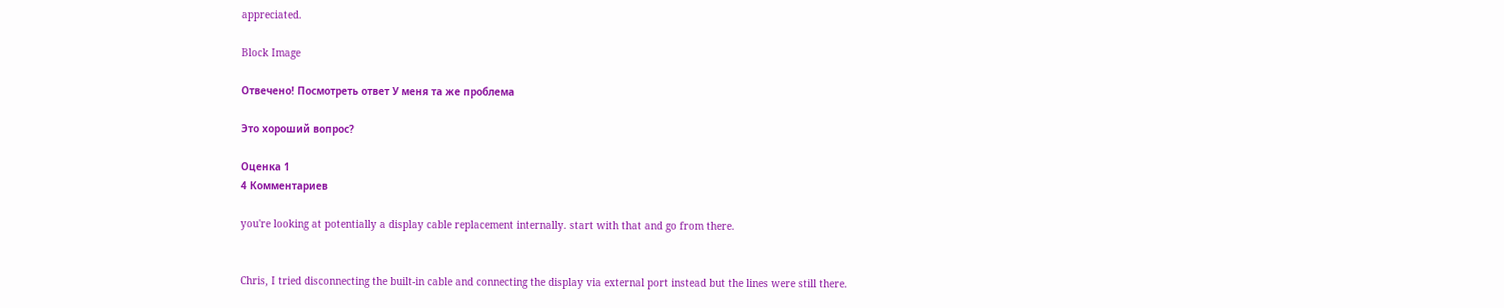appreciated.

Block Image

Отвечено! Посмотреть ответ У меня та же проблема

Это хороший вопрос?

Оценка 1
4 Комментариев

you're looking at potentially a display cable replacement internally. start with that and go from there.


Chris, I tried disconnecting the built-in cable and connecting the display via external port instead but the lines were still there.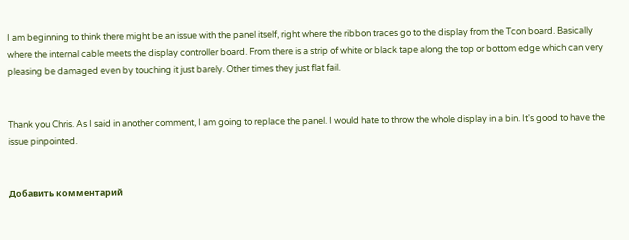I am beginning to think there might be an issue with the panel itself, right where the ribbon traces go to the display from the Tcon board. Basically where the internal cable meets the display controller board. From there is a strip of white or black tape along the top or bottom edge which can very pleasing be damaged even by touching it just barely. Other times they just flat fail.


Thank you Chris. As I said in another comment, I am going to replace the panel. I would hate to throw the whole display in a bin. It's good to have the issue pinpointed.


Добавить комментарий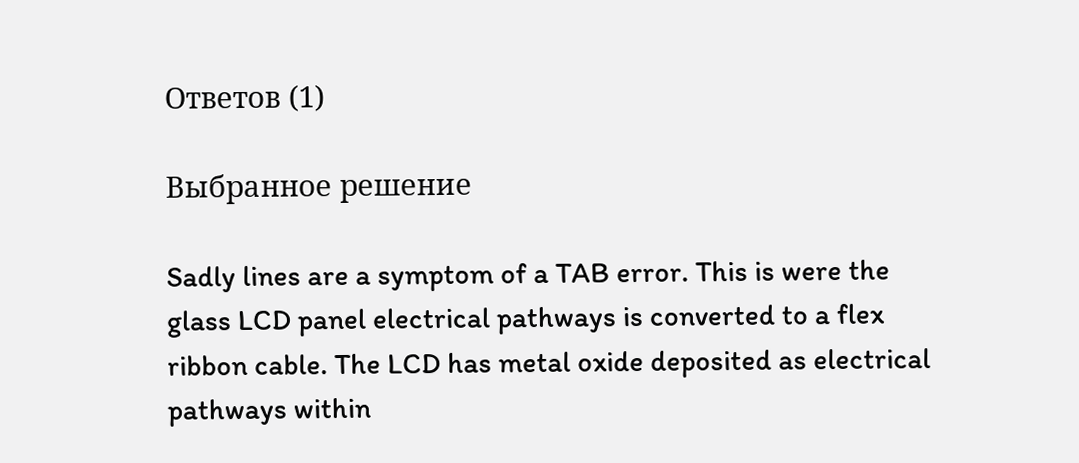Ответов (1)

Выбранное решение

Sadly lines are a symptom of a TAB error. This is were the glass LCD panel electrical pathways is converted to a flex ribbon cable. The LCD has metal oxide deposited as electrical pathways within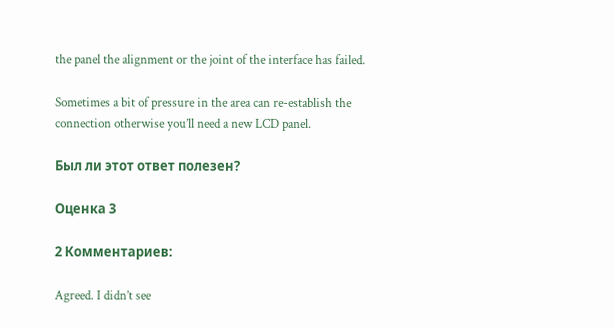the panel the alignment or the joint of the interface has failed.

Sometimes a bit of pressure in the area can re-establish the connection otherwise you’ll need a new LCD panel.

Был ли этот ответ полезен?

Оценка 3

2 Комментариев:

Agreed. I didn’t see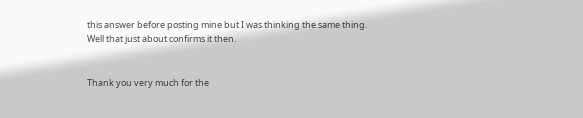this answer before posting mine but I was thinking the same thing. Well that just about confirms it then.


Thank you very much for the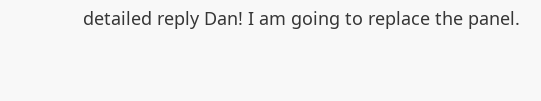detailed reply Dan! I am going to replace the panel.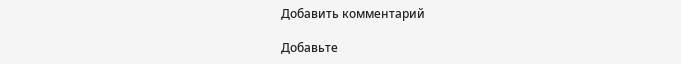Добавить комментарий

Добавьте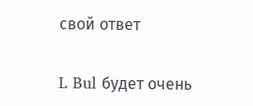свой ответ

L Bul будет очень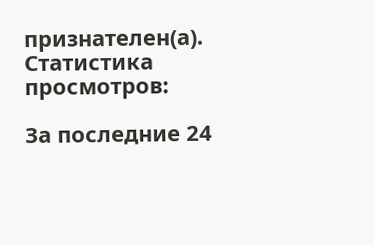признателен(а).
Статистика просмотров:

За последние 24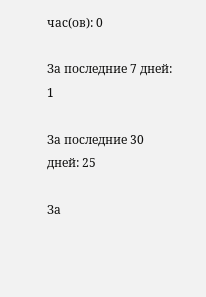час(ов): 0

За последние 7 дней: 1

За последние 30 дней: 25

За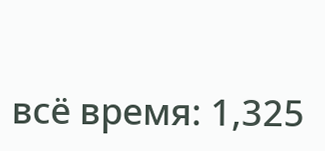всё время: 1,325